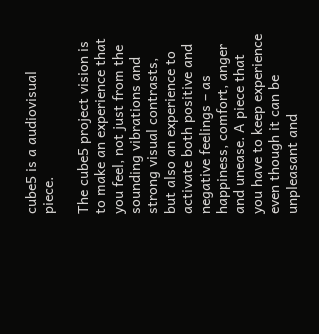cube5 is a audiovisual piece.

The cube5 project vision is to make an experience that you feel, not just from the sounding vibrations and strong visual contrasts, but also an experience to activate both positive and negative feelings – as happiness, comfort, anger and unease. A piece that you have to keep experience even though it can be unpleasant and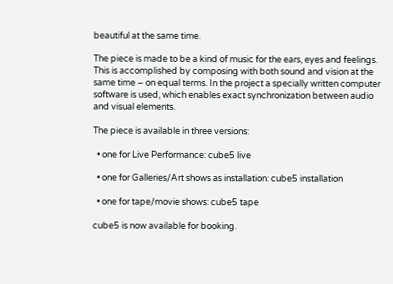beautiful at the same time.

The piece is made to be a kind of music for the ears, eyes and feelings. This is accomplished by composing with both sound and vision at the same time – on equal terms. In the project a specially written computer software is used, which enables exact synchronization between audio and visual elements.

The piece is available in three versions:

  • one for Live Performance: cube5 live

  • one for Galleries/Art shows as installation: cube5 installation

  • one for tape/movie shows: cube5 tape

cube5 is now available for booking.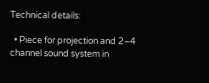Technical details:

  • Piece for projection and 2–4 channel sound system in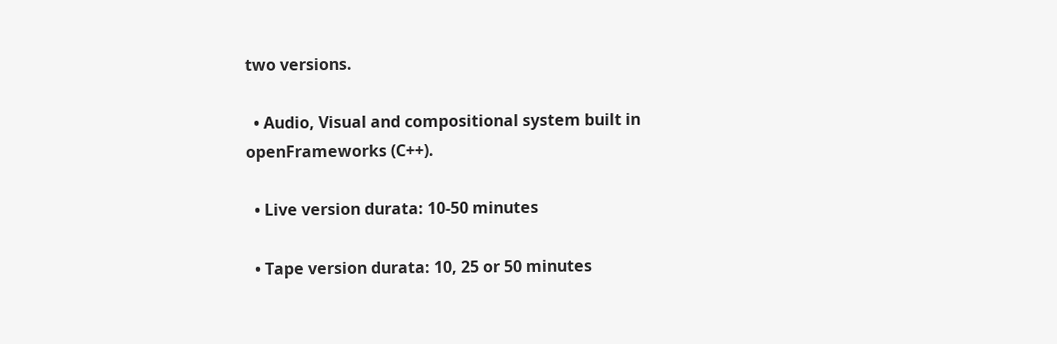two versions.

  • Audio, Visual and compositional system built in openFrameworks (C++).

  • Live version durata: 10-50 minutes

  • Tape version durata: 10, 25 or 50 minutes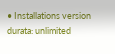• Installations version durata: unlimited